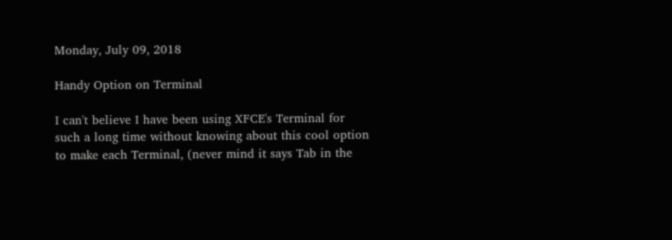Monday, July 09, 2018

Handy Option on Terminal

I can't believe I have been using XFCE's Terminal for such a long time without knowing about this cool option to make each Terminal, (never mind it says Tab in the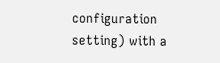configuration setting) with a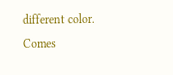different color.
Comes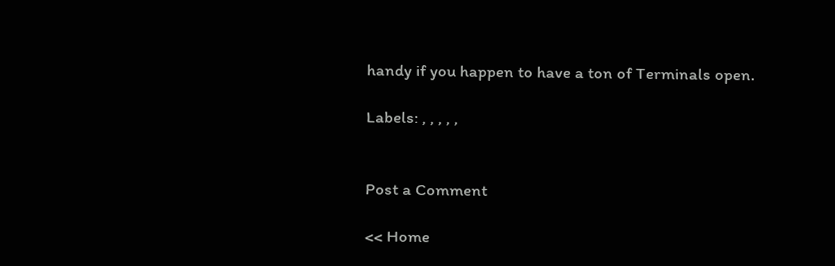handy if you happen to have a ton of Terminals open.

Labels: , , , , ,


Post a Comment

<< Home